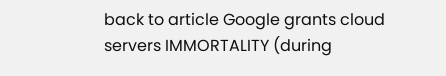back to article Google grants cloud servers IMMORTALITY (during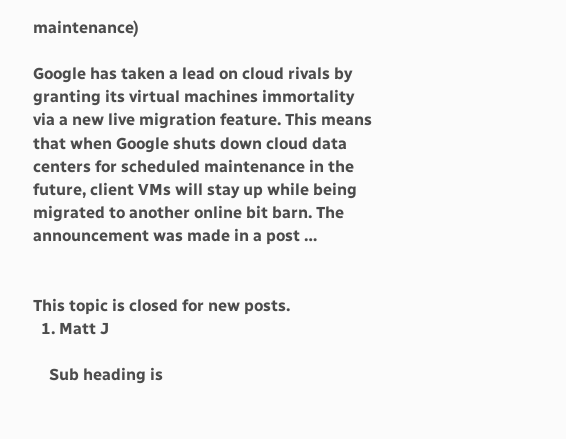maintenance)

Google has taken a lead on cloud rivals by granting its virtual machines immortality via a new live migration feature. This means that when Google shuts down cloud data centers for scheduled maintenance in the future, client VMs will stay up while being migrated to another online bit barn. The announcement was made in a post …


This topic is closed for new posts.
  1. Matt J

    Sub heading is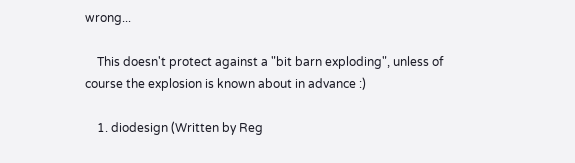wrong...

    This doesn't protect against a "bit barn exploding", unless of course the explosion is known about in advance :)

    1. diodesign (Written by Reg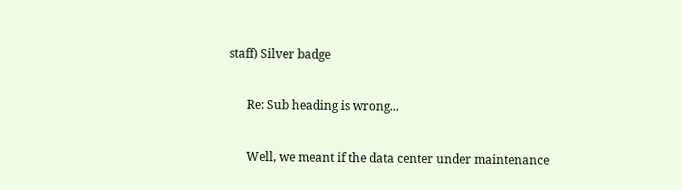staff) Silver badge

      Re: Sub heading is wrong...

      Well, we meant if the data center under maintenance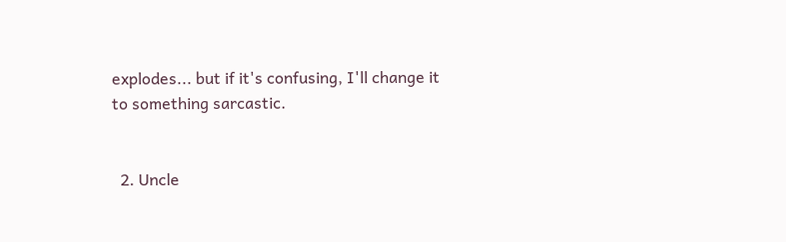explodes... but if it's confusing, I'll change it to something sarcastic.


  2. Uncle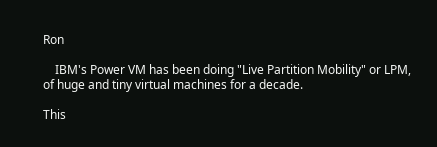Ron

    IBM's Power VM has been doing "Live Partition Mobility" or LPM, of huge and tiny virtual machines for a decade.

This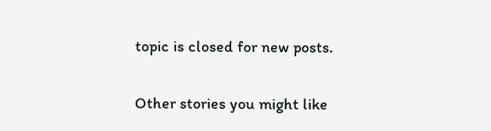topic is closed for new posts.

Other stories you might like